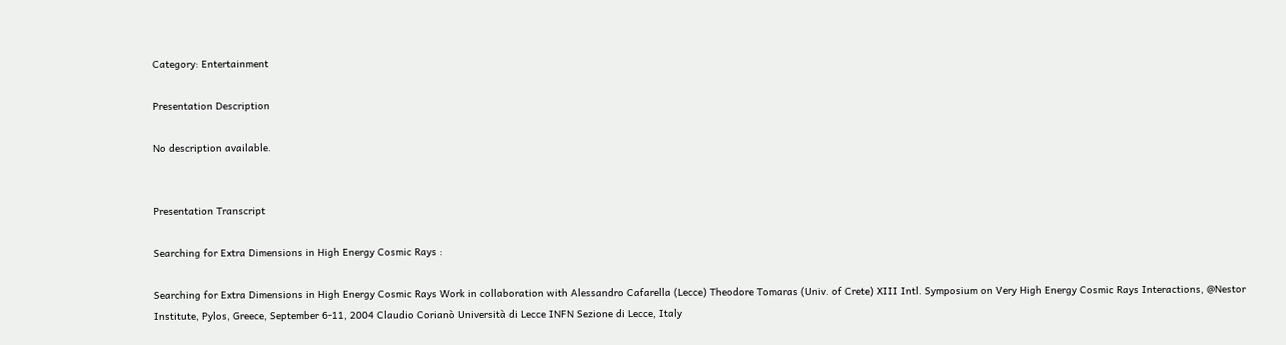Category: Entertainment

Presentation Description

No description available.


Presentation Transcript

Searching for Extra Dimensions in High Energy Cosmic Rays :

Searching for Extra Dimensions in High Energy Cosmic Rays Work in collaboration with Alessandro Cafarella (Lecce) Theodore Tomaras (Univ. of Crete) XIII Intl. Symposium on Very High Energy Cosmic Rays Interactions, @Nestor Institute, Pylos, Greece, September 6-11, 2004 Claudio Corianò Università di Lecce INFN Sezione di Lecce, Italy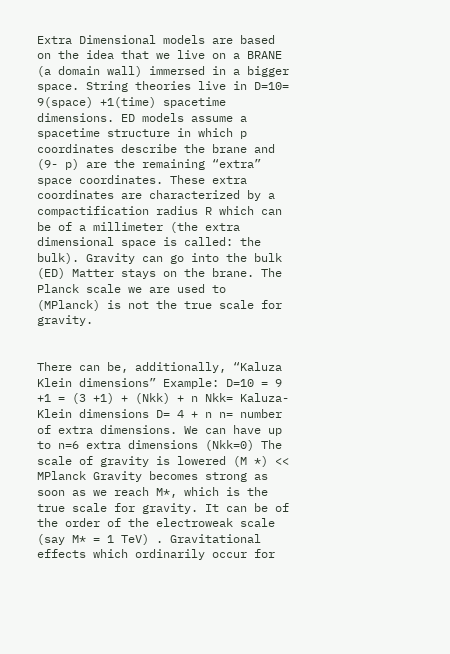Extra Dimensional models are based on the idea that we live on a BRANE (a domain wall) immersed in a bigger space. String theories live in D=10= 9(space) +1(time) spacetime dimensions. ED models assume a spacetime structure in which p coordinates describe the brane and (9- p) are the remaining “extra” space coordinates. These extra coordinates are characterized by a compactification radius R which can be of a millimeter (the extra dimensional space is called: the bulk). Gravity can go into the bulk (ED) Matter stays on the brane. The Planck scale we are used to (MPlanck) is not the true scale for gravity.


There can be, additionally, “Kaluza Klein dimensions” Example: D=10 = 9 +1 = (3 +1) + (Nkk) + n Nkk= Kaluza-Klein dimensions D= 4 + n n= number of extra dimensions. We can have up to n=6 extra dimensions (Nkk=0) The scale of gravity is lowered (M *) << MPlanck Gravity becomes strong as soon as we reach M*, which is the true scale for gravity. It can be of the order of the electroweak scale (say M* = 1 TeV) . Gravitational effects which ordinarily occur for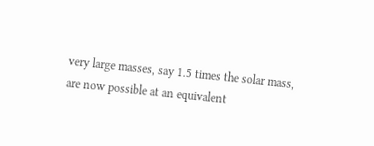very large masses, say 1.5 times the solar mass, are now possible at an equivalent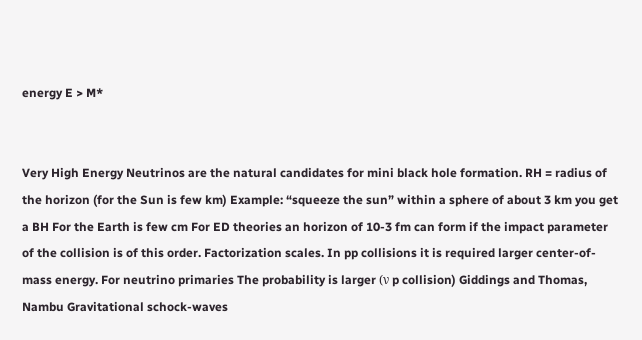energy E > M*


Very High Energy Neutrinos are the natural candidates for mini black hole formation. RH = radius of the horizon (for the Sun is few km) Example: “squeeze the sun” within a sphere of about 3 km you get a BH For the Earth is few cm For ED theories an horizon of 10-3 fm can form if the impact parameter of the collision is of this order. Factorization scales. In pp collisions it is required larger center-of-mass energy. For neutrino primaries The probability is larger (ν p collision) Giddings and Thomas, Nambu Gravitational schock-waves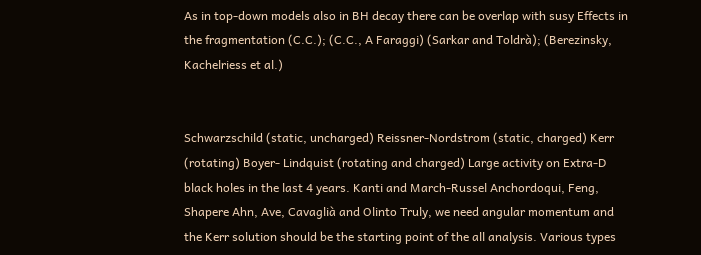As in top-down models also in BH decay there can be overlap with susy Effects in the fragmentation (C.C.); (C.C., A Faraggi) (Sarkar and Toldrà); (Berezinsky, Kachelriess et al.)


Schwarzschild (static, uncharged) Reissner-Nordstrom (static, charged) Kerr (rotating) Boyer- Lindquist (rotating and charged) Large activity on Extra-D black holes in the last 4 years. Kanti and March-Russel Anchordoqui, Feng, Shapere Ahn, Ave, Cavaglià and Olinto Truly, we need angular momentum and the Kerr solution should be the starting point of the all analysis. Various types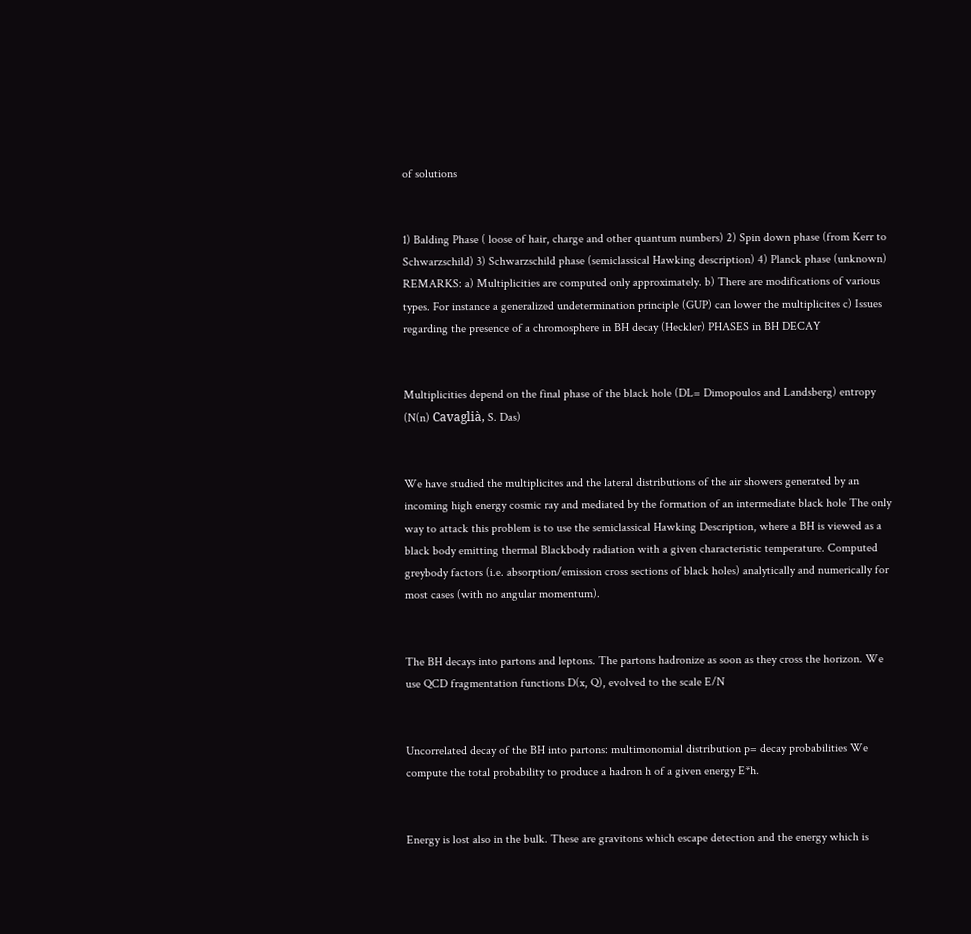of solutions


1) Balding Phase ( loose of hair, charge and other quantum numbers) 2) Spin down phase (from Kerr to Schwarzschild) 3) Schwarzschild phase (semiclassical Hawking description) 4) Planck phase (unknown) REMARKS: a) Multiplicities are computed only approximately. b) There are modifications of various types. For instance a generalized undetermination principle (GUP) can lower the multiplicites c) Issues regarding the presence of a chromosphere in BH decay (Heckler) PHASES in BH DECAY


Multiplicities depend on the final phase of the black hole (DL= Dimopoulos and Landsberg) entropy (N(n) Cavaglià, S. Das)


We have studied the multiplicites and the lateral distributions of the air showers generated by an incoming high energy cosmic ray and mediated by the formation of an intermediate black hole The only way to attack this problem is to use the semiclassical Hawking Description, where a BH is viewed as a black body emitting thermal Blackbody radiation with a given characteristic temperature. Computed greybody factors (i.e. absorption/emission cross sections of black holes) analytically and numerically for most cases (with no angular momentum).


The BH decays into partons and leptons. The partons hadronize as soon as they cross the horizon. We use QCD fragmentation functions D(x, Q), evolved to the scale E/N


Uncorrelated decay of the BH into partons: multimonomial distribution p= decay probabilities We compute the total probability to produce a hadron h of a given energy E*h.


Energy is lost also in the bulk. These are gravitons which escape detection and the energy which is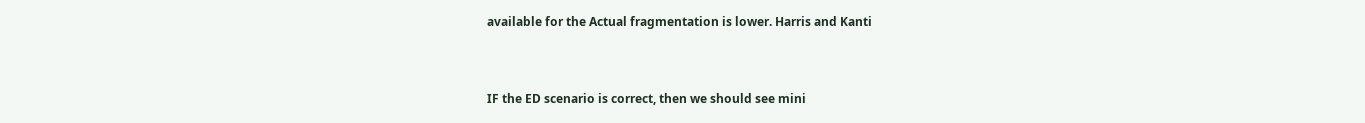available for the Actual fragmentation is lower. Harris and Kanti


IF the ED scenario is correct, then we should see mini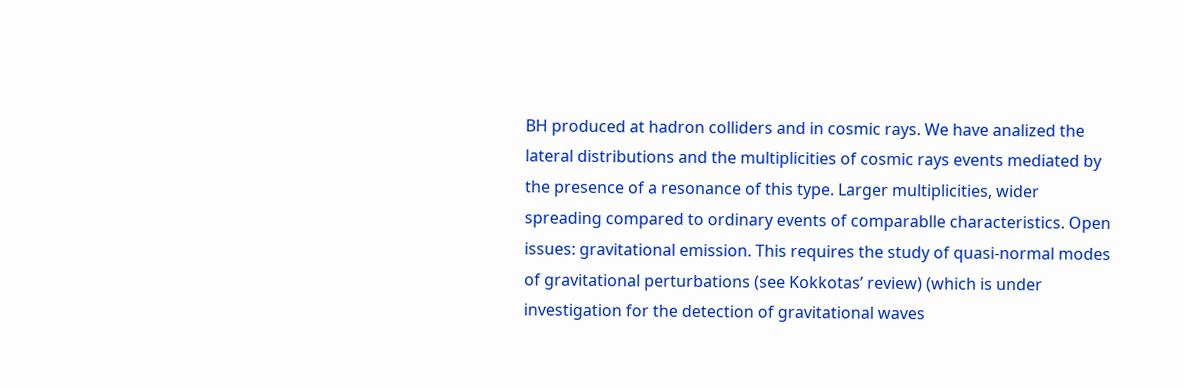BH produced at hadron colliders and in cosmic rays. We have analized the lateral distributions and the multiplicities of cosmic rays events mediated by the presence of a resonance of this type. Larger multiplicities, wider spreading compared to ordinary events of comparablle characteristics. Open issues: gravitational emission. This requires the study of quasi-normal modes of gravitational perturbations (see Kokkotas’ review) (which is under investigation for the detection of gravitational waves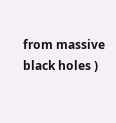from massive black holes )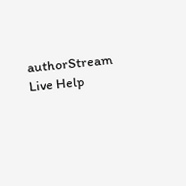authorStream Live Help